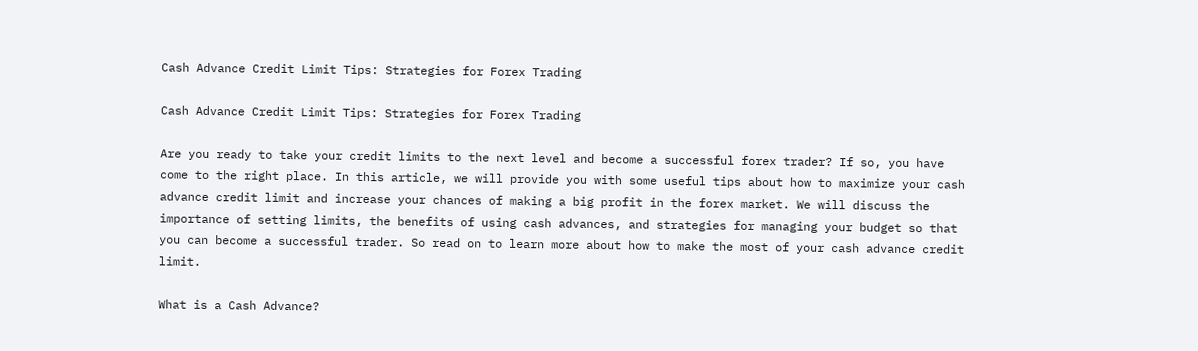Cash Advance Credit Limit Tips: Strategies for Forex Trading

Cash Advance Credit Limit Tips: Strategies for Forex Trading

Are you ready to take your credit limits to the next level and become a successful forex trader? If so, you have come to the right place. In this article, we will provide you with some useful tips about how to maximize your cash advance credit limit and increase your chances of making a big profit in the forex market. We will discuss the importance of setting limits, the benefits of using cash advances, and strategies for managing your budget so that you can become a successful trader. So read on to learn more about how to make the most of your cash advance credit limit.

What is a Cash Advance?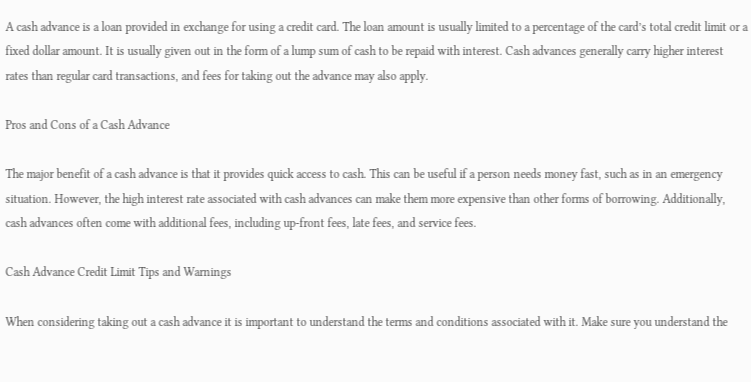A cash advance is a loan provided in exchange for using a credit card. The loan amount is usually limited to a percentage of the card’s total credit limit or a fixed dollar amount. It is usually given out in the form of a lump sum of cash to be repaid with interest. Cash advances generally carry higher interest rates than regular card transactions, and fees for taking out the advance may also apply.

Pros and Cons of a Cash Advance

The major benefit of a cash advance is that it provides quick access to cash. This can be useful if a person needs money fast, such as in an emergency situation. However, the high interest rate associated with cash advances can make them more expensive than other forms of borrowing. Additionally, cash advances often come with additional fees, including up-front fees, late fees, and service fees.

Cash Advance Credit Limit Tips and Warnings

When considering taking out a cash advance it is important to understand the terms and conditions associated with it. Make sure you understand the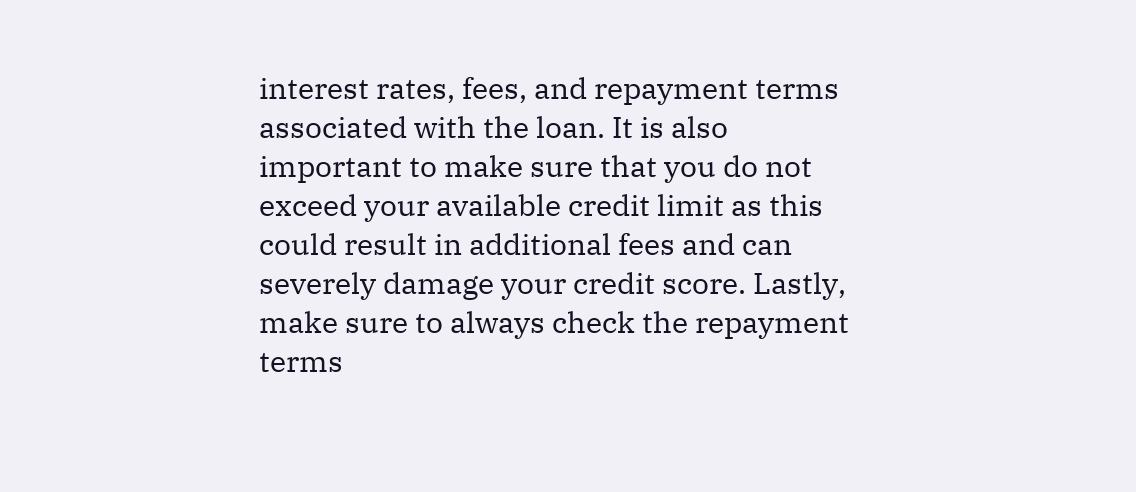interest rates, fees, and repayment terms associated with the loan. It is also important to make sure that you do not exceed your available credit limit as this could result in additional fees and can severely damage your credit score. Lastly, make sure to always check the repayment terms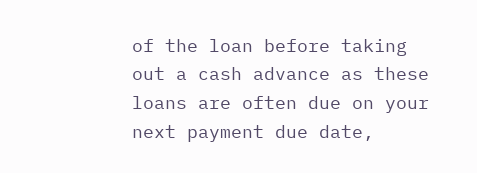of the loan before taking out a cash advance as these loans are often due on your next payment due date,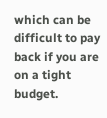which can be difficult to pay back if you are on a tight budget.